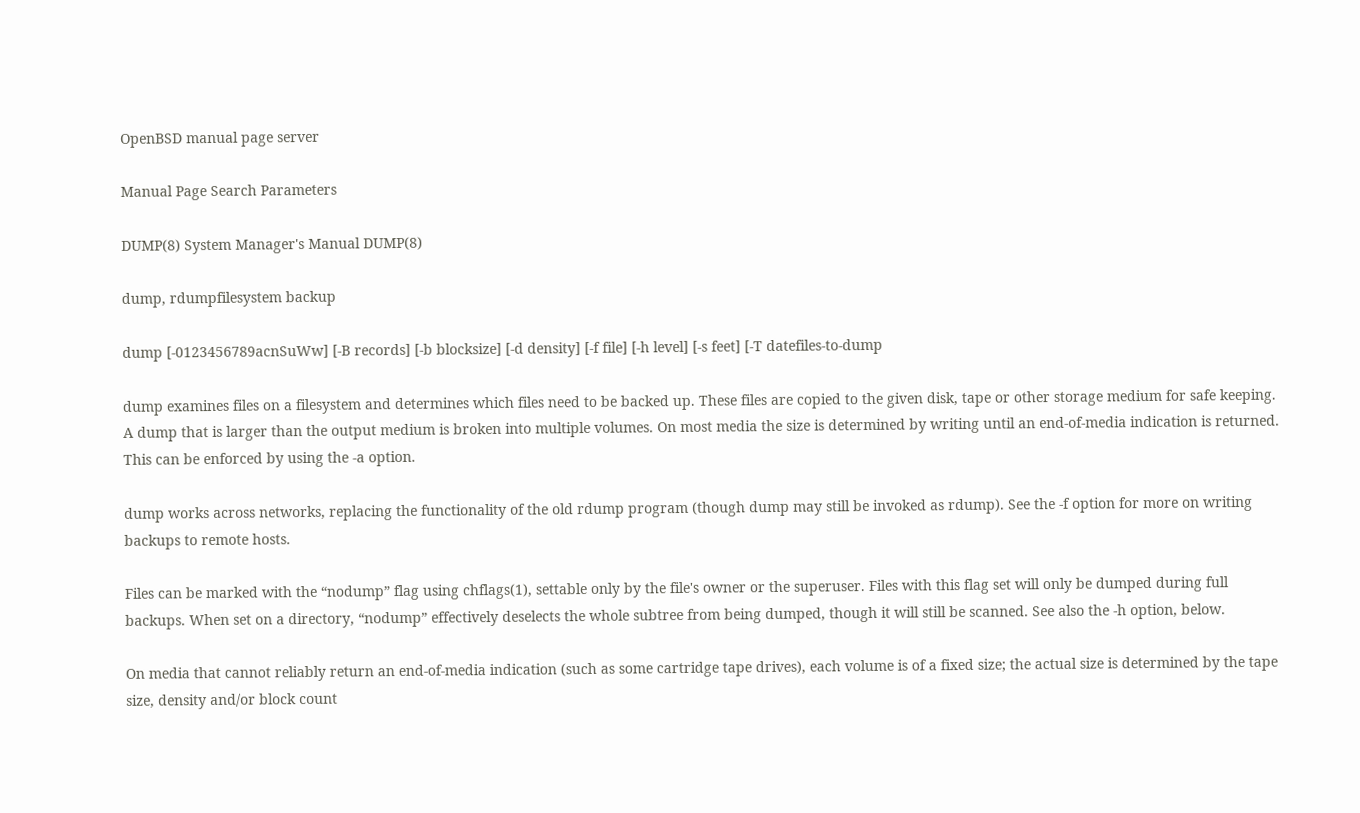OpenBSD manual page server

Manual Page Search Parameters

DUMP(8) System Manager's Manual DUMP(8)

dump, rdumpfilesystem backup

dump [-0123456789acnSuWw] [-B records] [-b blocksize] [-d density] [-f file] [-h level] [-s feet] [-T datefiles-to-dump

dump examines files on a filesystem and determines which files need to be backed up. These files are copied to the given disk, tape or other storage medium for safe keeping. A dump that is larger than the output medium is broken into multiple volumes. On most media the size is determined by writing until an end-of-media indication is returned. This can be enforced by using the -a option.

dump works across networks, replacing the functionality of the old rdump program (though dump may still be invoked as rdump). See the -f option for more on writing backups to remote hosts.

Files can be marked with the “nodump” flag using chflags(1), settable only by the file's owner or the superuser. Files with this flag set will only be dumped during full backups. When set on a directory, “nodump” effectively deselects the whole subtree from being dumped, though it will still be scanned. See also the -h option, below.

On media that cannot reliably return an end-of-media indication (such as some cartridge tape drives), each volume is of a fixed size; the actual size is determined by the tape size, density and/or block count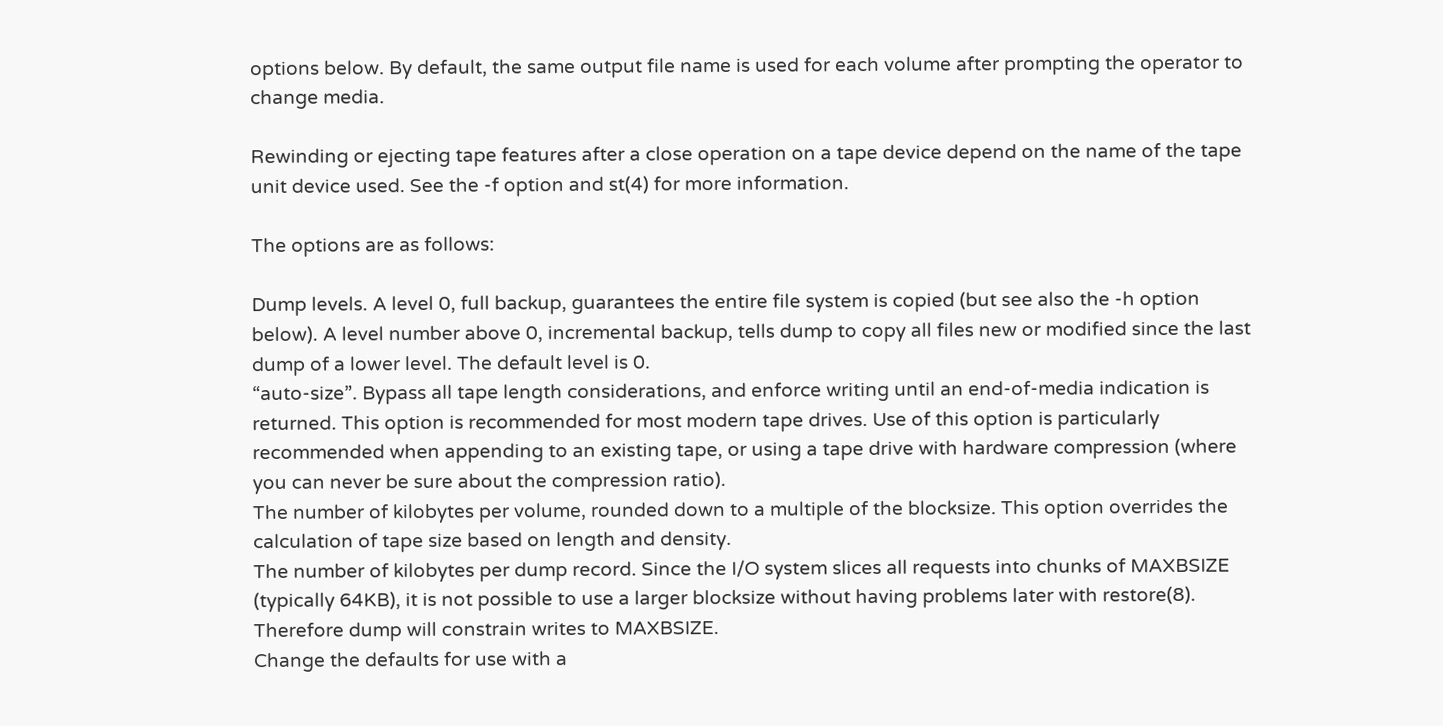options below. By default, the same output file name is used for each volume after prompting the operator to change media.

Rewinding or ejecting tape features after a close operation on a tape device depend on the name of the tape unit device used. See the -f option and st(4) for more information.

The options are as follows:

Dump levels. A level 0, full backup, guarantees the entire file system is copied (but see also the -h option below). A level number above 0, incremental backup, tells dump to copy all files new or modified since the last dump of a lower level. The default level is 0.
“auto-size”. Bypass all tape length considerations, and enforce writing until an end-of-media indication is returned. This option is recommended for most modern tape drives. Use of this option is particularly recommended when appending to an existing tape, or using a tape drive with hardware compression (where you can never be sure about the compression ratio).
The number of kilobytes per volume, rounded down to a multiple of the blocksize. This option overrides the calculation of tape size based on length and density.
The number of kilobytes per dump record. Since the I/O system slices all requests into chunks of MAXBSIZE (typically 64KB), it is not possible to use a larger blocksize without having problems later with restore(8). Therefore dump will constrain writes to MAXBSIZE.
Change the defaults for use with a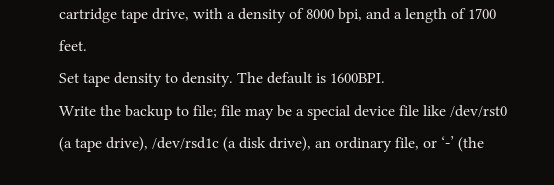cartridge tape drive, with a density of 8000 bpi, and a length of 1700 feet.
Set tape density to density. The default is 1600BPI.
Write the backup to file; file may be a special device file like /dev/rst0 (a tape drive), /dev/rsd1c (a disk drive), an ordinary file, or ‘-’ (the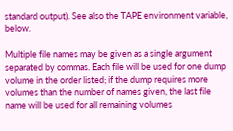standard output). See also the TAPE environment variable, below.

Multiple file names may be given as a single argument separated by commas. Each file will be used for one dump volume in the order listed; if the dump requires more volumes than the number of names given, the last file name will be used for all remaining volumes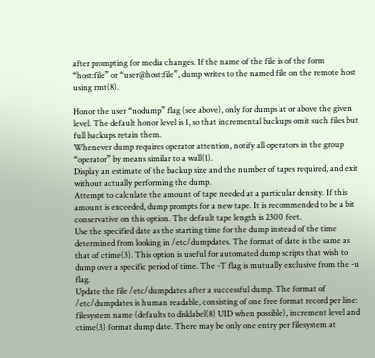after prompting for media changes. If the name of the file is of the form “host:file” or “user@host:file”, dump writes to the named file on the remote host using rmt(8).

Honor the user “nodump” flag (see above), only for dumps at or above the given level. The default honor level is 1, so that incremental backups omit such files but full backups retain them.
Whenever dump requires operator attention, notify all operators in the group “operator” by means similar to a wall(1).
Display an estimate of the backup size and the number of tapes required, and exit without actually performing the dump.
Attempt to calculate the amount of tape needed at a particular density. If this amount is exceeded, dump prompts for a new tape. It is recommended to be a bit conservative on this option. The default tape length is 2300 feet.
Use the specified date as the starting time for the dump instead of the time determined from looking in /etc/dumpdates. The format of date is the same as that of ctime(3). This option is useful for automated dump scripts that wish to dump over a specific period of time. The -T flag is mutually exclusive from the -u flag.
Update the file /etc/dumpdates after a successful dump. The format of /etc/dumpdates is human readable, consisting of one free format record per line: filesystem name (defaults to disklabel(8) UID when possible), increment level and ctime(3) format dump date. There may be only one entry per filesystem at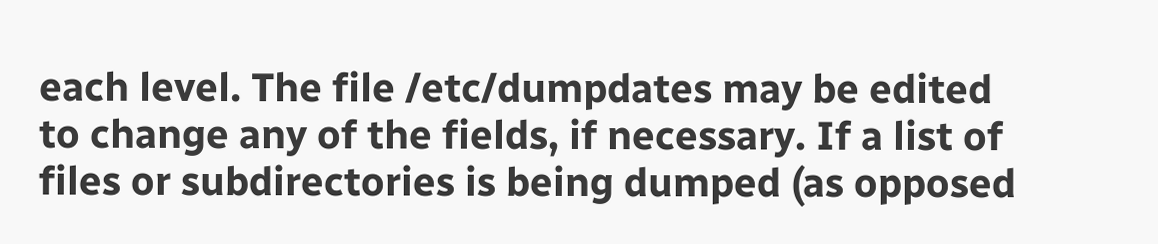each level. The file /etc/dumpdates may be edited to change any of the fields, if necessary. If a list of files or subdirectories is being dumped (as opposed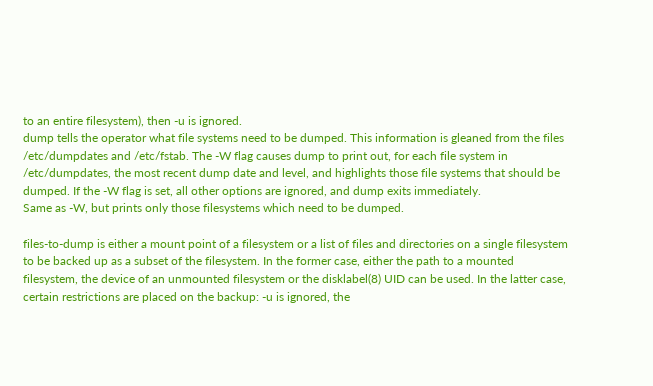to an entire filesystem), then -u is ignored.
dump tells the operator what file systems need to be dumped. This information is gleaned from the files /etc/dumpdates and /etc/fstab. The -W flag causes dump to print out, for each file system in /etc/dumpdates, the most recent dump date and level, and highlights those file systems that should be dumped. If the -W flag is set, all other options are ignored, and dump exits immediately.
Same as -W, but prints only those filesystems which need to be dumped.

files-to-dump is either a mount point of a filesystem or a list of files and directories on a single filesystem to be backed up as a subset of the filesystem. In the former case, either the path to a mounted filesystem, the device of an unmounted filesystem or the disklabel(8) UID can be used. In the latter case, certain restrictions are placed on the backup: -u is ignored, the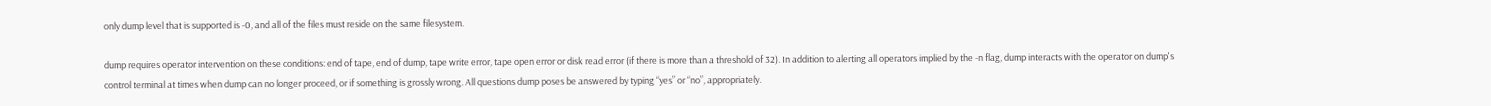only dump level that is supported is -0, and all of the files must reside on the same filesystem.

dump requires operator intervention on these conditions: end of tape, end of dump, tape write error, tape open error or disk read error (if there is more than a threshold of 32). In addition to alerting all operators implied by the -n flag, dump interacts with the operator on dump's control terminal at times when dump can no longer proceed, or if something is grossly wrong. All questions dump poses be answered by typing “yes” or “no”, appropriately.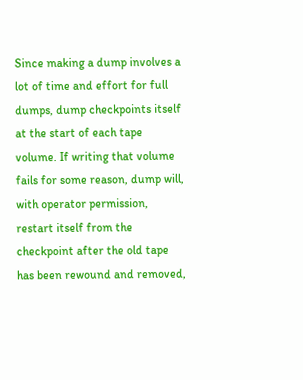Since making a dump involves a lot of time and effort for full dumps, dump checkpoints itself at the start of each tape volume. If writing that volume fails for some reason, dump will, with operator permission, restart itself from the checkpoint after the old tape has been rewound and removed,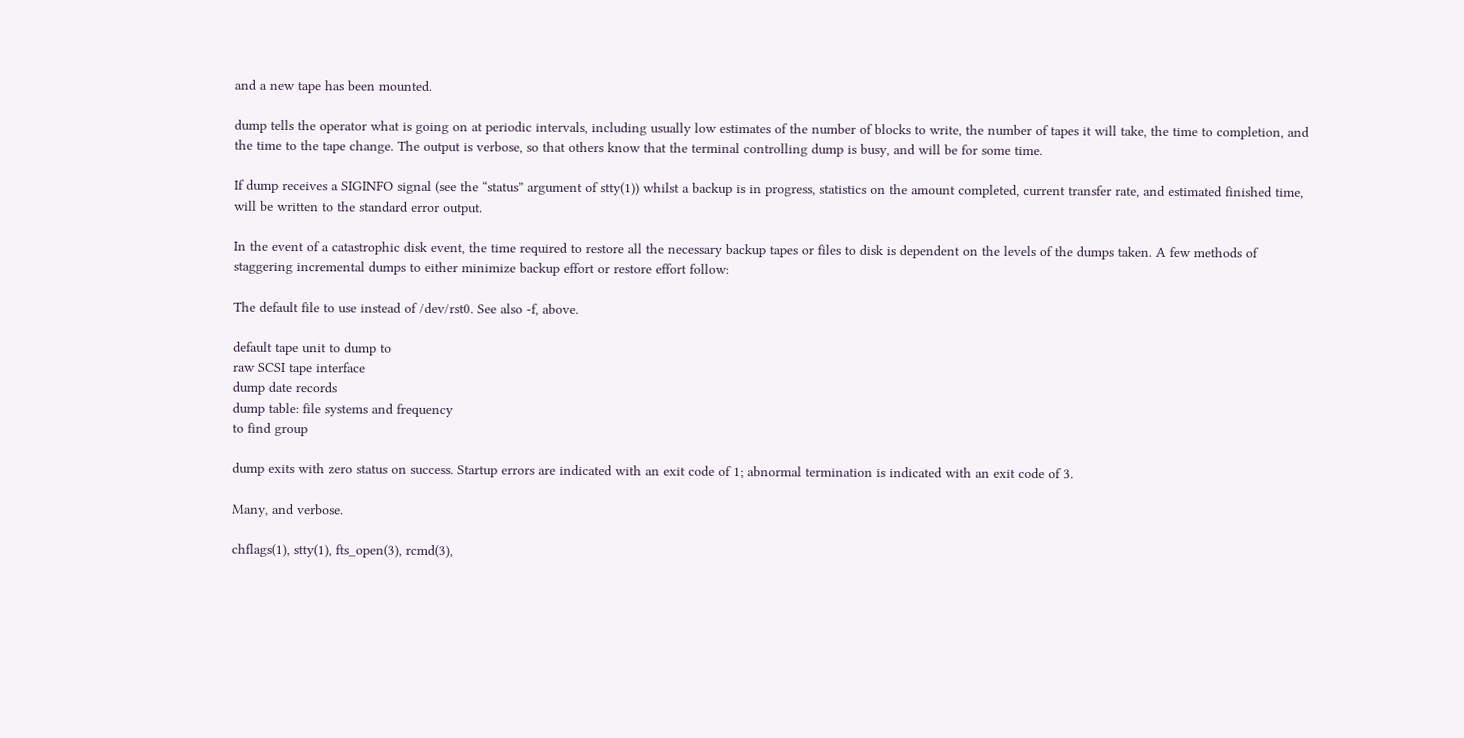and a new tape has been mounted.

dump tells the operator what is going on at periodic intervals, including usually low estimates of the number of blocks to write, the number of tapes it will take, the time to completion, and the time to the tape change. The output is verbose, so that others know that the terminal controlling dump is busy, and will be for some time.

If dump receives a SIGINFO signal (see the “status” argument of stty(1)) whilst a backup is in progress, statistics on the amount completed, current transfer rate, and estimated finished time, will be written to the standard error output.

In the event of a catastrophic disk event, the time required to restore all the necessary backup tapes or files to disk is dependent on the levels of the dumps taken. A few methods of staggering incremental dumps to either minimize backup effort or restore effort follow:

The default file to use instead of /dev/rst0. See also -f, above.

default tape unit to dump to
raw SCSI tape interface
dump date records
dump table: file systems and frequency
to find group

dump exits with zero status on success. Startup errors are indicated with an exit code of 1; abnormal termination is indicated with an exit code of 3.

Many, and verbose.

chflags(1), stty(1), fts_open(3), rcmd(3),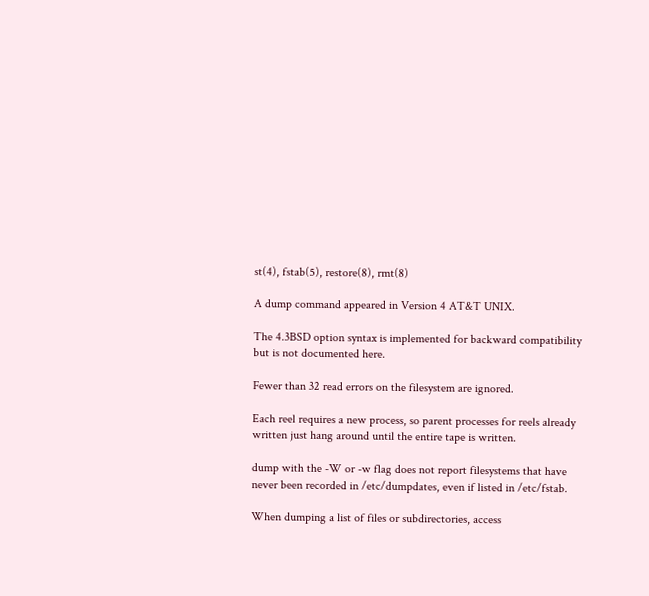st(4), fstab(5), restore(8), rmt(8)

A dump command appeared in Version 4 AT&T UNIX.

The 4.3BSD option syntax is implemented for backward compatibility but is not documented here.

Fewer than 32 read errors on the filesystem are ignored.

Each reel requires a new process, so parent processes for reels already written just hang around until the entire tape is written.

dump with the -W or -w flag does not report filesystems that have never been recorded in /etc/dumpdates, even if listed in /etc/fstab.

When dumping a list of files or subdirectories, access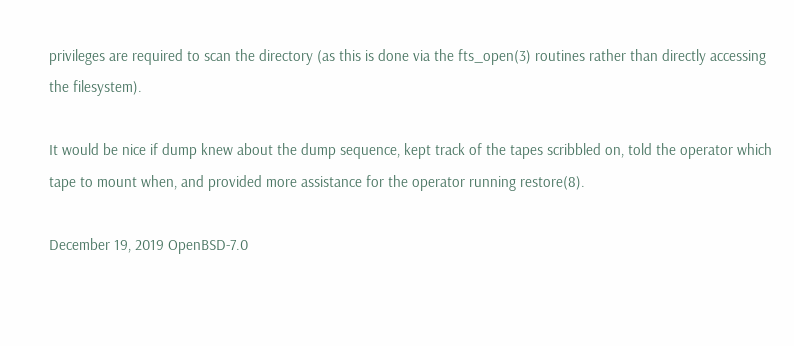privileges are required to scan the directory (as this is done via the fts_open(3) routines rather than directly accessing the filesystem).

It would be nice if dump knew about the dump sequence, kept track of the tapes scribbled on, told the operator which tape to mount when, and provided more assistance for the operator running restore(8).

December 19, 2019 OpenBSD-7.0